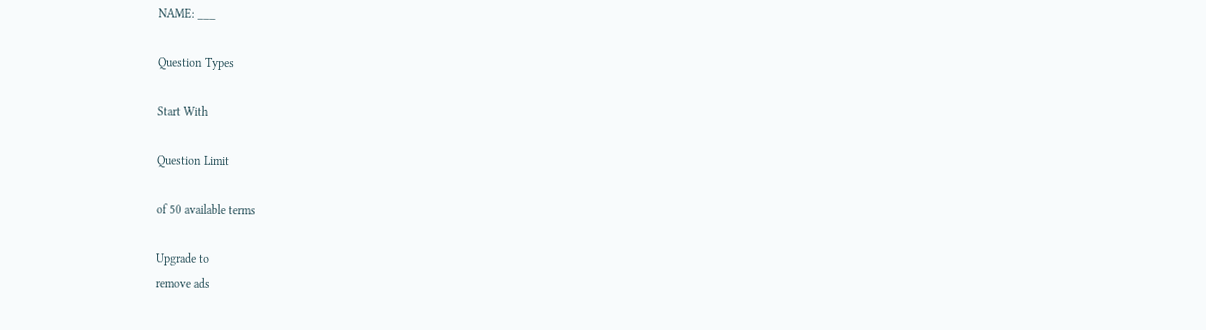NAME: ___

Question Types

Start With

Question Limit

of 50 available terms

Upgrade to
remove ads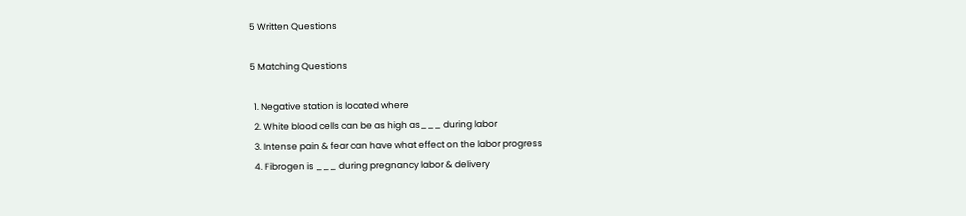5 Written Questions

5 Matching Questions

  1. Negative station is located where
  2. White blood cells can be as high as___ during labor
  3. Intense pain & fear can have what effect on the labor progress
  4. Fibrogen is ___ during pregnancy labor & delivery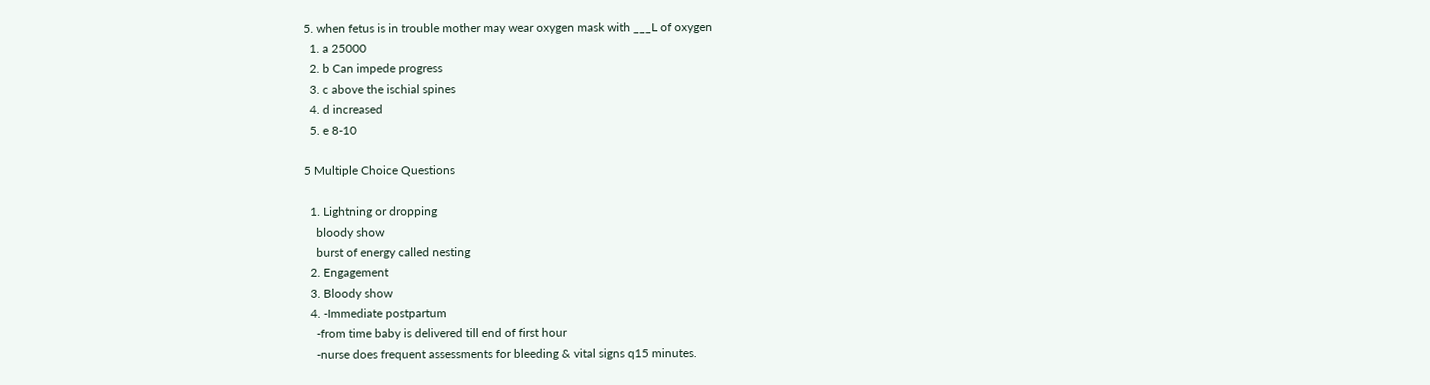5. when fetus is in trouble mother may wear oxygen mask with ___L of oxygen
  1. a 25000
  2. b Can impede progress
  3. c above the ischial spines
  4. d increased
  5. e 8-10

5 Multiple Choice Questions

  1. Lightning or dropping
    bloody show
    burst of energy called nesting
  2. Engagement
  3. Bloody show
  4. -Immediate postpartum
    -from time baby is delivered till end of first hour
    -nurse does frequent assessments for bleeding & vital signs q15 minutes.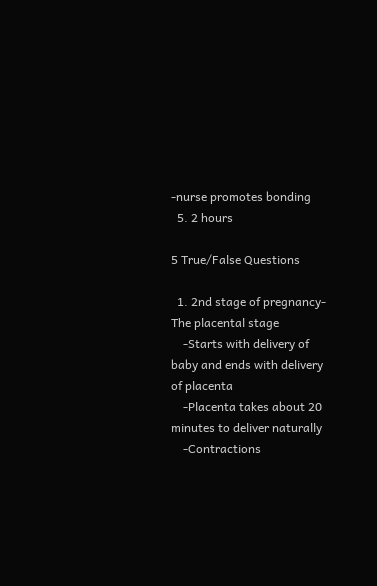-nurse promotes bonding
  5. 2 hours

5 True/False Questions

  1. 2nd stage of pregnancy-The placental stage
    -Starts with delivery of baby and ends with delivery of placenta
    -Placenta takes about 20 minutes to deliver naturally
    -Contractions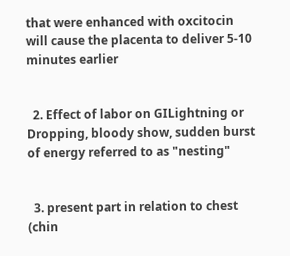that were enhanced with oxcitocin will cause the placenta to deliver 5-10 minutes earlier


  2. Effect of labor on GILightning or Dropping, bloody show, sudden burst of energy referred to as "nesting"


  3. present part in relation to chest (chin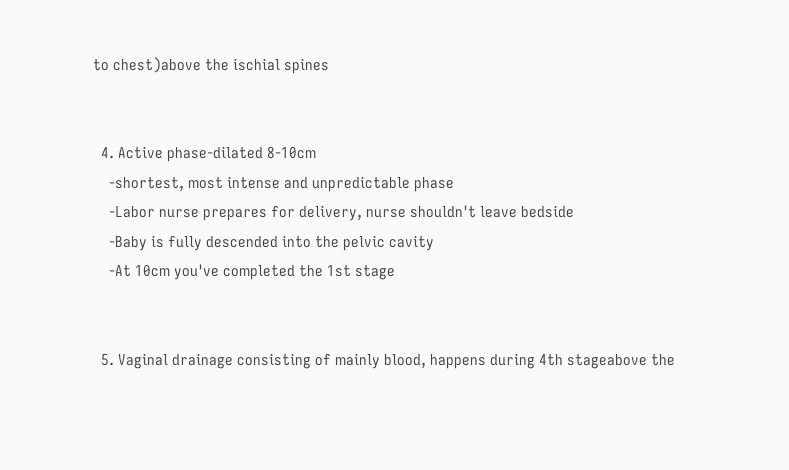to chest)above the ischial spines


  4. Active phase-dilated 8-10cm
    -shortest, most intense and unpredictable phase
    -Labor nurse prepares for delivery, nurse shouldn't leave bedside
    -Baby is fully descended into the pelvic cavity
    -At 10cm you've completed the 1st stage


  5. Vaginal drainage consisting of mainly blood, happens during 4th stageabove the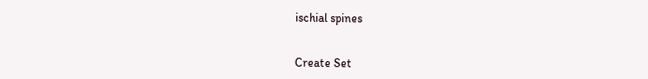ischial spines


Create Set